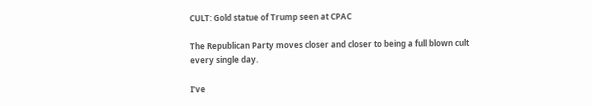CULT: Gold statue of Trump seen at CPAC

The Republican Party moves closer and closer to being a full blown cult every single day.

I’ve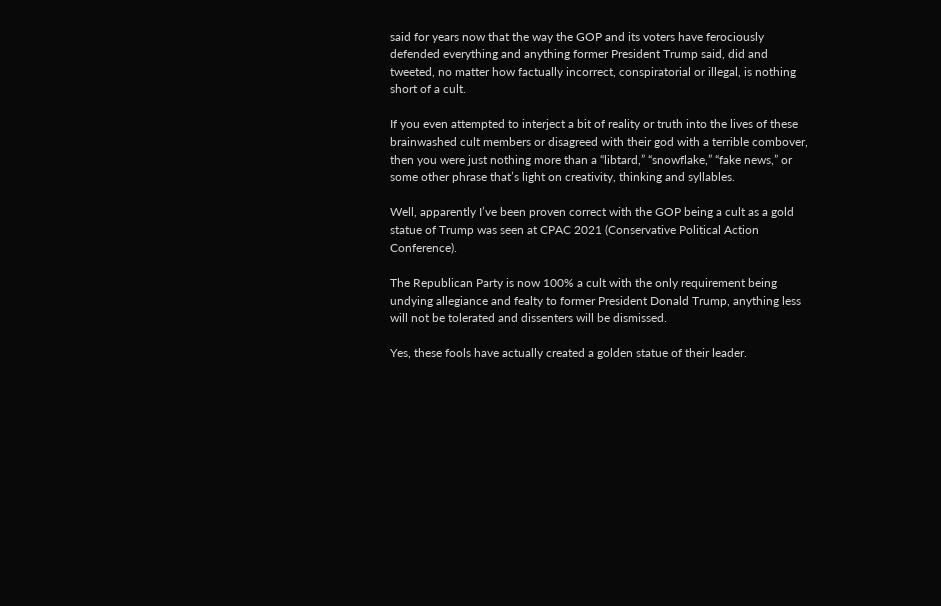said for years now that the way the GOP and its voters have ferociously defended everything and anything former President Trump said, did and tweeted, no matter how factually incorrect, conspiratorial or illegal, is nothing short of a cult.

If you even attempted to interject a bit of reality or truth into the lives of these brainwashed cult members or disagreed with their god with a terrible combover, then you were just nothing more than a “libtard,” “snowflake,” “fake news,” or some other phrase that’s light on creativity, thinking and syllables.

Well, apparently I’ve been proven correct with the GOP being a cult as a gold statue of Trump was seen at CPAC 2021 (Conservative Political Action Conference).

The Republican Party is now 100% a cult with the only requirement being undying allegiance and fealty to former President Donald Trump, anything less will not be tolerated and dissenters will be dismissed.

Yes, these fools have actually created a golden statue of their leader.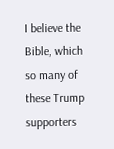I believe the Bible, which so many of these Trump supporters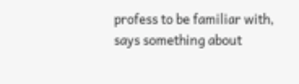profess to be familiar with, says something about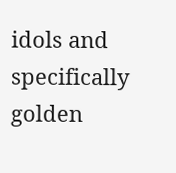idols and specifically golden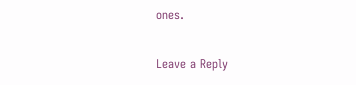ones.

Leave a Reply